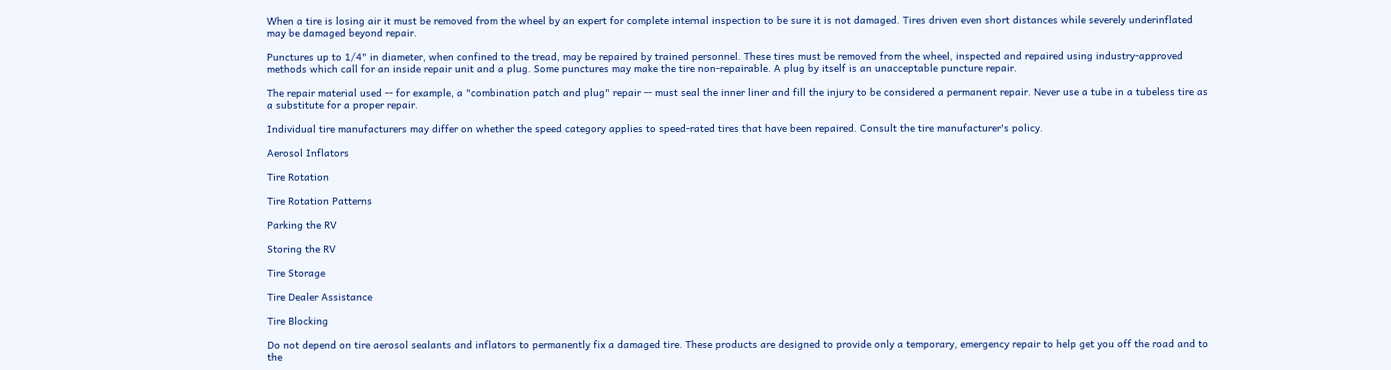When a tire is losing air it must be removed from the wheel by an expert for complete internal inspection to be sure it is not damaged. Tires driven even short distances while severely underinflated may be damaged beyond repair.

Punctures up to 1/4" in diameter, when confined to the tread, may be repaired by trained personnel. These tires must be removed from the wheel, inspected and repaired using industry-approved methods which call for an inside repair unit and a plug. Some punctures may make the tire non-repairable. A plug by itself is an unacceptable puncture repair.

The repair material used -- for example, a "combination patch and plug" repair -- must seal the inner liner and fill the injury to be considered a permanent repair. Never use a tube in a tubeless tire as a substitute for a proper repair.

Individual tire manufacturers may differ on whether the speed category applies to speed-rated tires that have been repaired. Consult the tire manufacturer's policy.

Aerosol Inflators

Tire Rotation

Tire Rotation Patterns

Parking the RV

Storing the RV

Tire Storage

Tire Dealer Assistance

Tire Blocking

Do not depend on tire aerosol sealants and inflators to permanently fix a damaged tire. These products are designed to provide only a temporary, emergency repair to help get you off the road and to the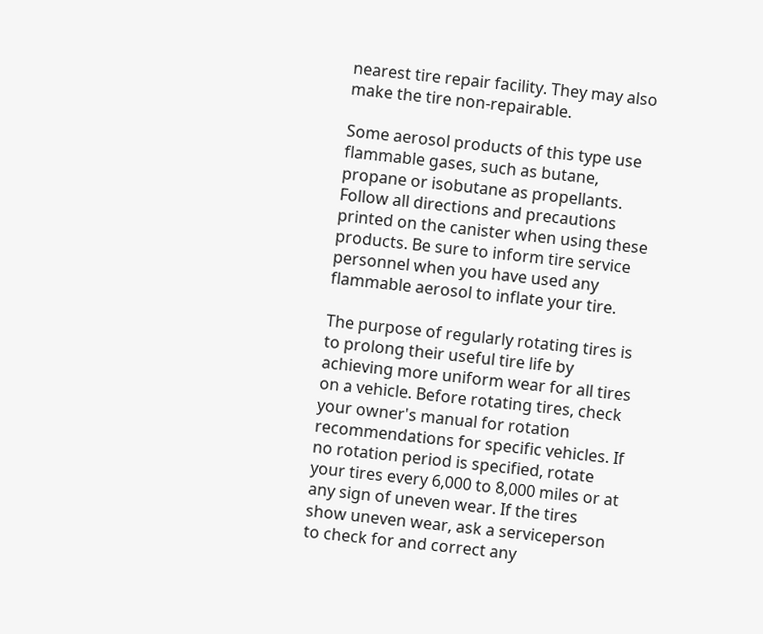nearest tire repair facility. They may also make the tire non-repairable.

Some aerosol products of this type use flammable gases, such as butane, propane or isobutane as propellants. Follow all directions and precautions printed on the canister when using these products. Be sure to inform tire service personnel when you have used any flammable aerosol to inflate your tire.

The purpose of regularly rotating tires is to prolong their useful tire life by achieving more uniform wear for all tires on a vehicle. Before rotating tires, check your owner's manual for rotation recommendations for specific vehicles. If no rotation period is specified, rotate your tires every 6,000 to 8,000 miles or at any sign of uneven wear. If the tires show uneven wear, ask a serviceperson to check for and correct any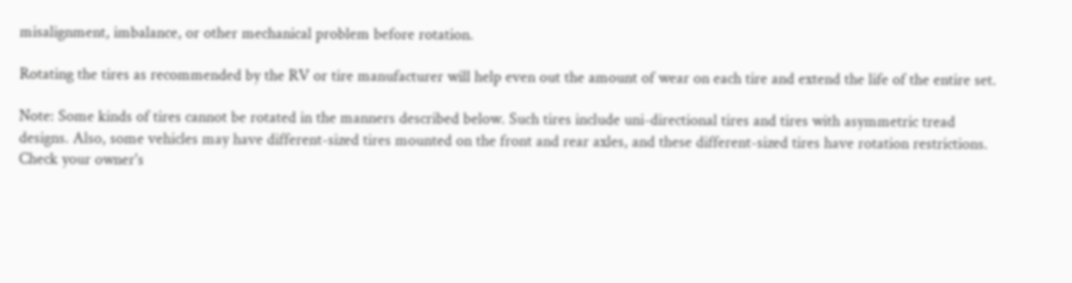misalignment, imbalance, or other mechanical problem before rotation.

Rotating the tires as recommended by the RV or tire manufacturer will help even out the amount of wear on each tire and extend the life of the entire set.

Note: Some kinds of tires cannot be rotated in the manners described below. Such tires include uni-directional tires and tires with asymmetric tread designs. Also, some vehicles may have different-sized tires mounted on the front and rear axles, and these different-sized tires have rotation restrictions. Check your owner's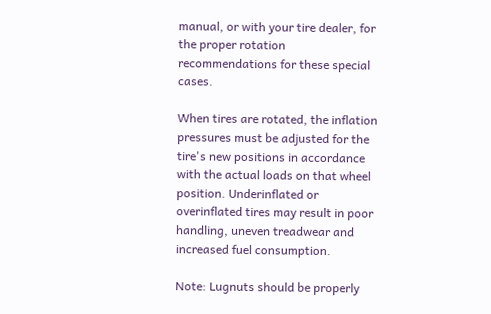manual, or with your tire dealer, for the proper rotation recommendations for these special cases.

When tires are rotated, the inflation pressures must be adjusted for the tire's new positions in accordance with the actual loads on that wheel position. Underinflated or overinflated tires may result in poor handling, uneven treadwear and increased fuel consumption.

Note: Lugnuts should be properly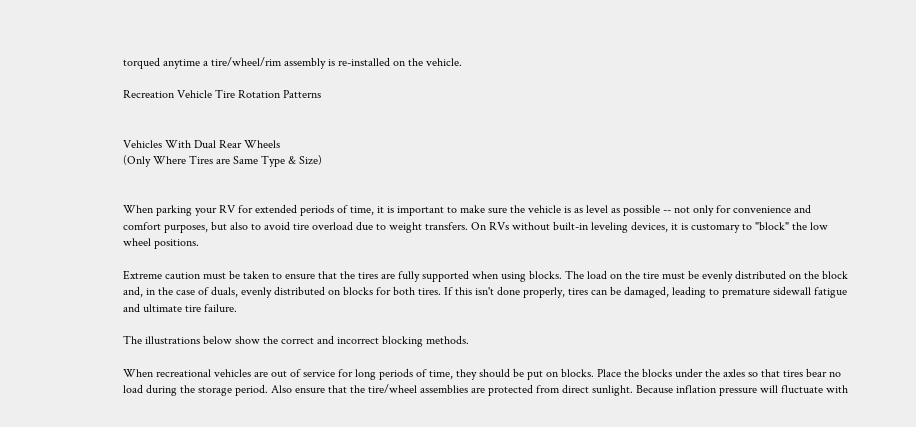torqued anytime a tire/wheel/rim assembly is re-installed on the vehicle.

Recreation Vehicle Tire Rotation Patterns


Vehicles With Dual Rear Wheels
(Only Where Tires are Same Type & Size)


When parking your RV for extended periods of time, it is important to make sure the vehicle is as level as possible -- not only for convenience and comfort purposes, but also to avoid tire overload due to weight transfers. On RVs without built-in leveling devices, it is customary to "block" the low wheel positions.

Extreme caution must be taken to ensure that the tires are fully supported when using blocks. The load on the tire must be evenly distributed on the block and, in the case of duals, evenly distributed on blocks for both tires. If this isn't done properly, tires can be damaged, leading to premature sidewall fatigue and ultimate tire failure.

The illustrations below show the correct and incorrect blocking methods.

When recreational vehicles are out of service for long periods of time, they should be put on blocks. Place the blocks under the axles so that tires bear no load during the storage period. Also ensure that the tire/wheel assemblies are protected from direct sunlight. Because inflation pressure will fluctuate with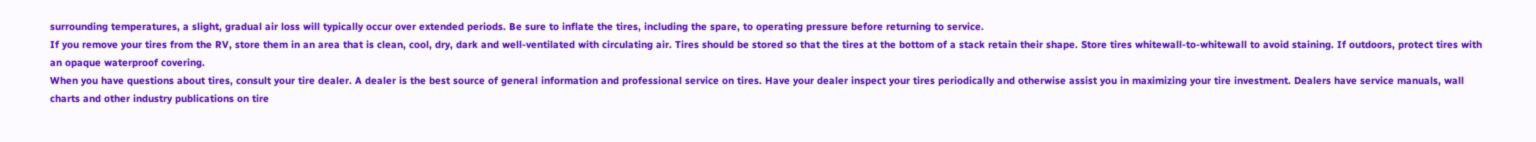surrounding temperatures, a slight, gradual air loss will typically occur over extended periods. Be sure to inflate the tires, including the spare, to operating pressure before returning to service.
If you remove your tires from the RV, store them in an area that is clean, cool, dry, dark and well-ventilated with circulating air. Tires should be stored so that the tires at the bottom of a stack retain their shape. Store tires whitewall-to-whitewall to avoid staining. If outdoors, protect tires with an opaque waterproof covering.
When you have questions about tires, consult your tire dealer. A dealer is the best source of general information and professional service on tires. Have your dealer inspect your tires periodically and otherwise assist you in maximizing your tire investment. Dealers have service manuals, wall charts and other industry publications on tire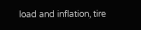load and inflation, tire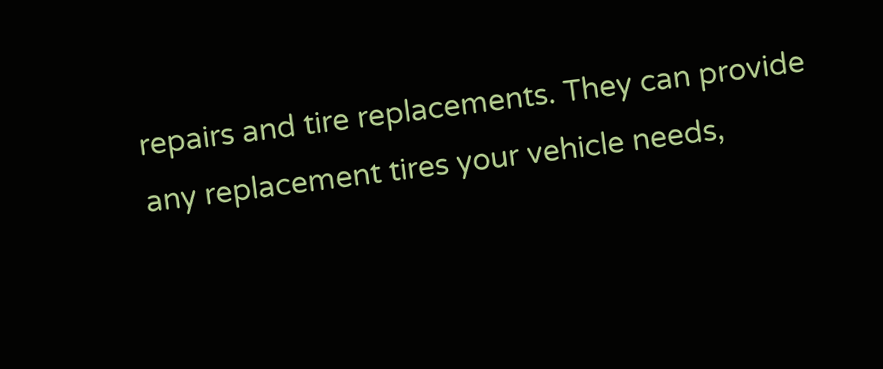repairs and tire replacements. They can provide any replacement tires your vehicle needs,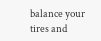balance your tires and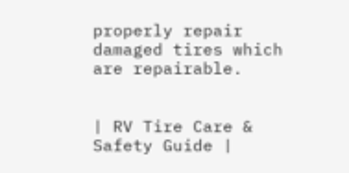properly repair damaged tires which are repairable.


| RV Tire Care & Safety Guide |